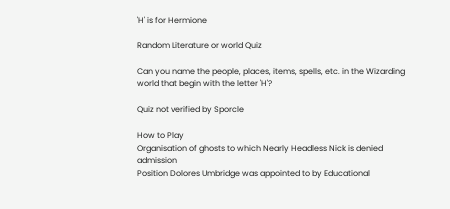'H' is for Hermione

Random Literature or world Quiz

Can you name the people, places, items, spells, etc. in the Wizarding world that begin with the letter 'H'?

Quiz not verified by Sporcle

How to Play
Organisation of ghosts to which Nearly Headless Nick is denied admission
Position Dolores Umbridge was appointed to by Educational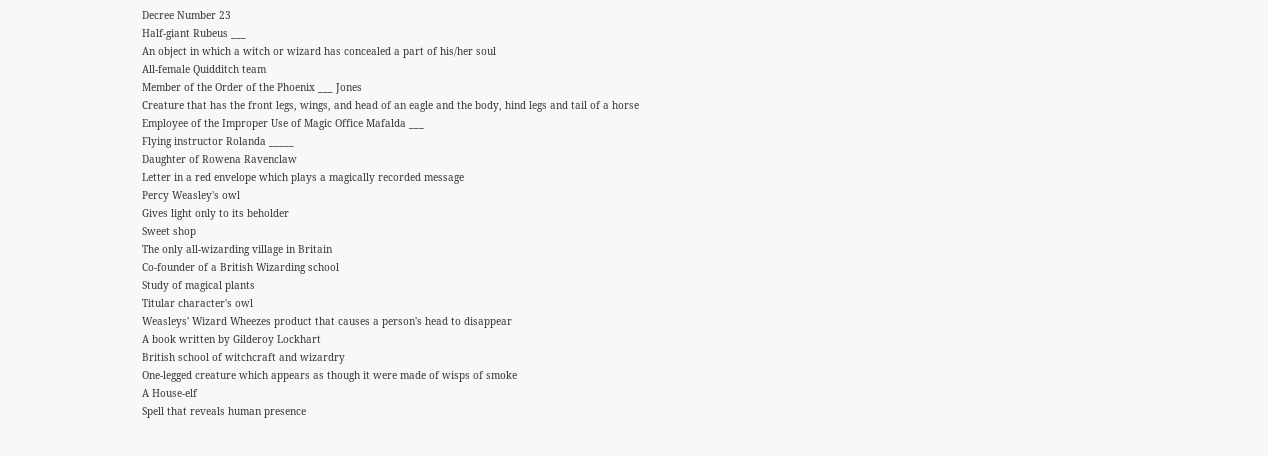Decree Number 23
Half-giant Rubeus ___
An object in which a witch or wizard has concealed a part of his/her soul
All-female Quidditch team
Member of the Order of the Phoenix ___ Jones
Creature that has the front legs, wings, and head of an eagle and the body, hind legs and tail of a horse
Employee of the Improper Use of Magic Office Mafalda ___
Flying instructor Rolanda _____
Daughter of Rowena Ravenclaw
Letter in a red envelope which plays a magically recorded message
Percy Weasley's owl
Gives light only to its beholder
Sweet shop
The only all-wizarding village in Britain
Co-founder of a British Wizarding school
Study of magical plants
Titular character's owl
Weasleys' Wizard Wheezes product that causes a person's head to disappear
A book written by Gilderoy Lockhart
British school of witchcraft and wizardry
One-legged creature which appears as though it were made of wisps of smoke
A House-elf
Spell that reveals human presence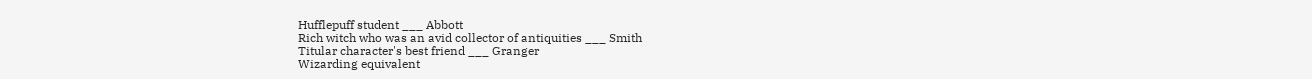Hufflepuff student ___ Abbott
Rich witch who was an avid collector of antiquities ___ Smith
Titular character's best friend ___ Granger
Wizarding equivalent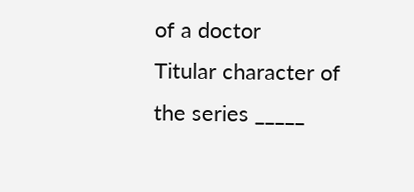of a doctor
Titular character of the series _____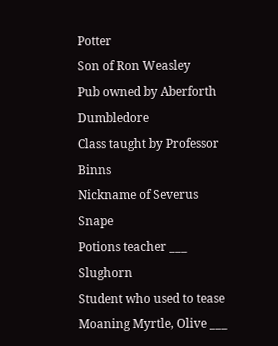Potter
Son of Ron Weasley
Pub owned by Aberforth Dumbledore
Class taught by Professor Binns
Nickname of Severus Snape
Potions teacher ___ Slughorn
Student who used to tease Moaning Myrtle, Olive ___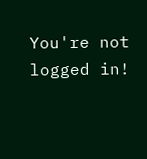You're not logged in!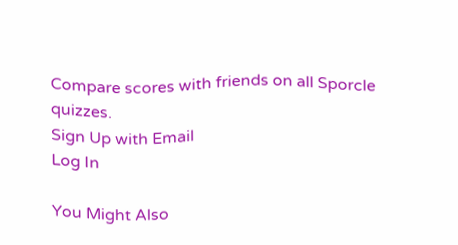Compare scores with friends on all Sporcle quizzes.
Sign Up with Email
Log In

You Might Also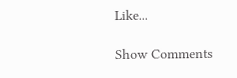Like...

Show Comments